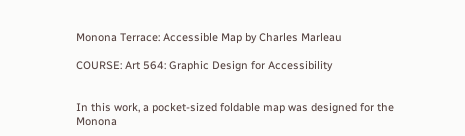Monona Terrace: Accessible Map by Charles Marleau

COURSE: Art 564: Graphic Design for Accessibility


In this work, a pocket-sized foldable map was designed for the Monona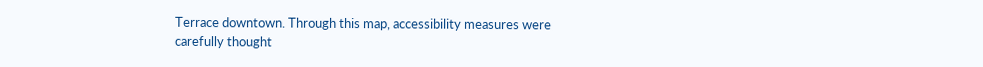Terrace downtown. Through this map, accessibility measures were carefully thought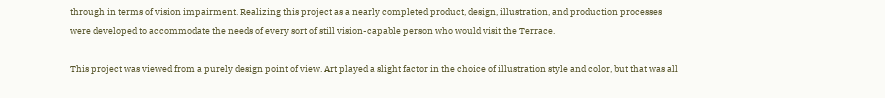through in terms of vision impairment. Realizing this project as a nearly completed product, design, illustration, and production processes were developed to accommodate the needs of every sort of still vision-capable person who would visit the Terrace.

This project was viewed from a purely design point of view. Art played a slight factor in the choice of illustration style and color, but that was all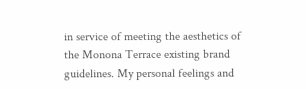in service of meeting the aesthetics of the Monona Terrace existing brand guidelines. My personal feelings and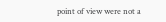point of view were not a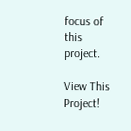focus of this project.

View This Project!